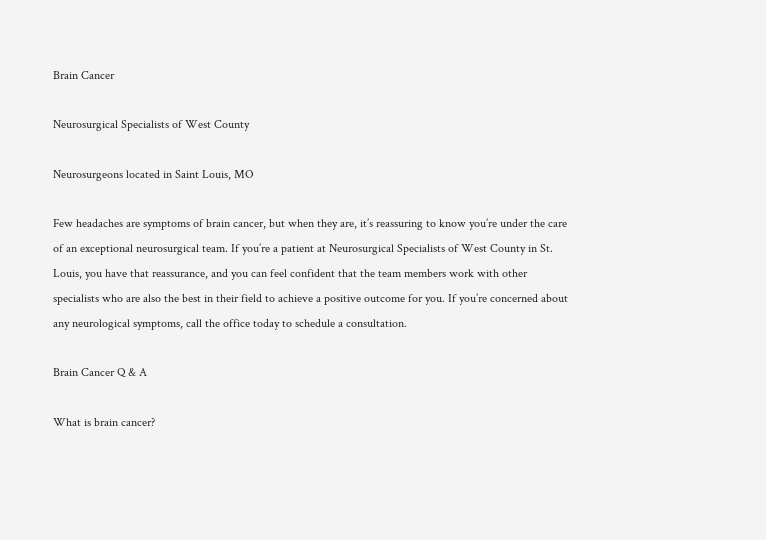Brain Cancer

Neurosurgical Specialists of West County

Neurosurgeons located in Saint Louis, MO

Few headaches are symptoms of brain cancer, but when they are, it’s reassuring to know you’re under the care of an exceptional neurosurgical team. If you’re a patient at Neurosurgical Specialists of West County in St. Louis, you have that reassurance, and you can feel confident that the team members work with other specialists who are also the best in their field to achieve a positive outcome for you. If you’re concerned about any neurological symptoms, call the office today to schedule a consultation.

Brain Cancer Q & A

What is brain cancer?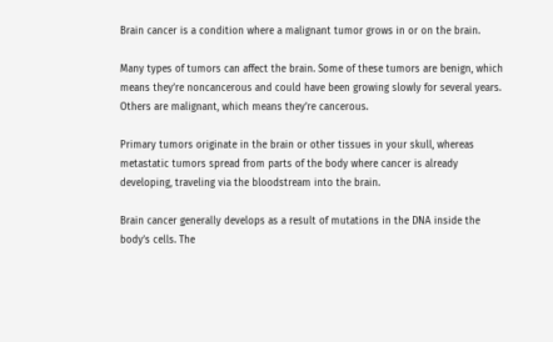Brain cancer is a condition where a malignant tumor grows in or on the brain.

Many types of tumors can affect the brain. Some of these tumors are benign, which means they’re noncancerous and could have been growing slowly for several years. Others are malignant, which means they’re cancerous.

Primary tumors originate in the brain or other tissues in your skull, whereas metastatic tumors spread from parts of the body where cancer is already developing, traveling via the bloodstream into the brain.

Brain cancer generally develops as a result of mutations in the DNA inside the body’s cells. The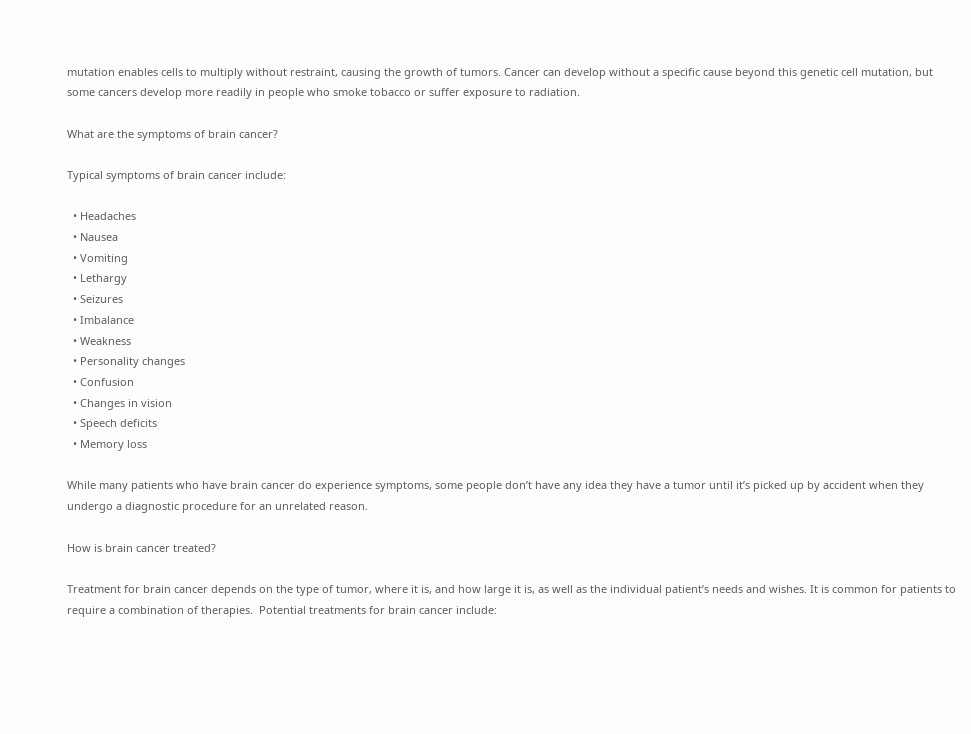mutation enables cells to multiply without restraint, causing the growth of tumors. Cancer can develop without a specific cause beyond this genetic cell mutation, but some cancers develop more readily in people who smoke tobacco or suffer exposure to radiation.

What are the symptoms of brain cancer?

Typical symptoms of brain cancer include:

  • Headaches
  • Nausea
  • Vomiting
  • Lethargy
  • Seizures
  • Imbalance
  • Weakness
  • Personality changes
  • Confusion
  • Changes in vision
  • Speech deficits
  • Memory loss

While many patients who have brain cancer do experience symptoms, some people don’t have any idea they have a tumor until it’s picked up by accident when they undergo a diagnostic procedure for an unrelated reason.

How is brain cancer treated?

Treatment for brain cancer depends on the type of tumor, where it is, and how large it is, as well as the individual patient’s needs and wishes. It is common for patients to require a combination of therapies.  Potential treatments for brain cancer include: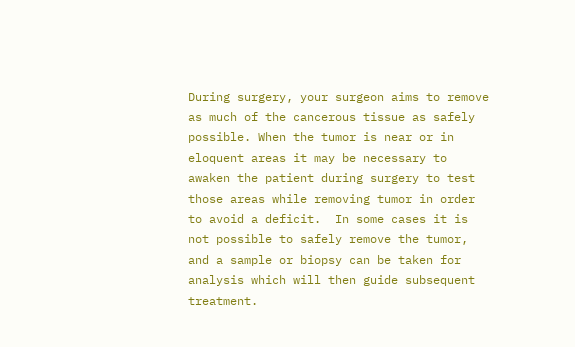During surgery, your surgeon aims to remove as much of the cancerous tissue as safely possible. When the tumor is near or in eloquent areas it may be necessary to awaken the patient during surgery to test those areas while removing tumor in order to avoid a deficit.  In some cases it is not possible to safely remove the tumor, and a sample or biopsy can be taken for analysis which will then guide subsequent treatment.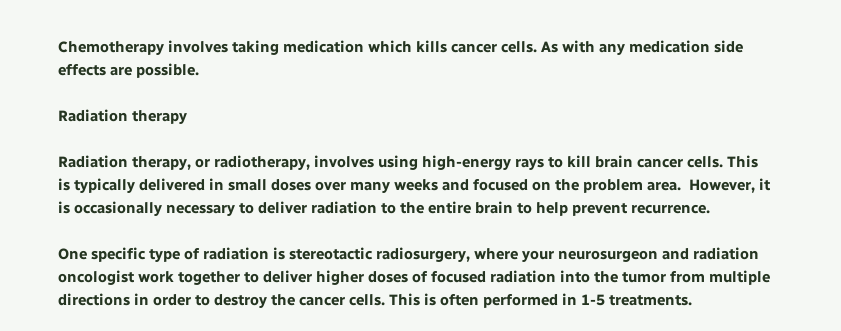Chemotherapy involves taking medication which kills cancer cells. As with any medication side effects are possible.

Radiation therapy

Radiation therapy, or radiotherapy, involves using high-energy rays to kill brain cancer cells. This is typically delivered in small doses over many weeks and focused on the problem area.  However, it is occasionally necessary to deliver radiation to the entire brain to help prevent recurrence.

One specific type of radiation is stereotactic radiosurgery, where your neurosurgeon and radiation oncologist work together to deliver higher doses of focused radiation into the tumor from multiple directions in order to destroy the cancer cells. This is often performed in 1-5 treatments.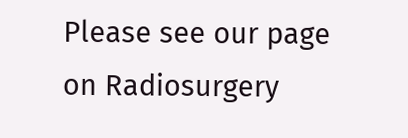Please see our page on Radiosurgery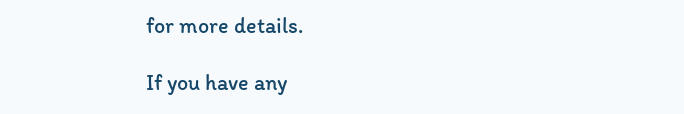for more details.

If you have any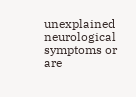unexplained neurological symptoms or are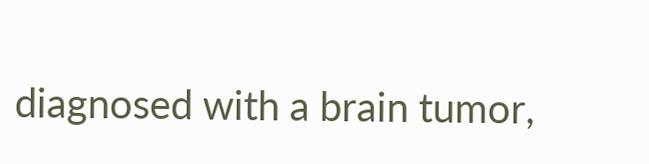diagnosed with a brain tumor,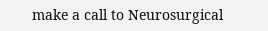make a call to Neurosurgical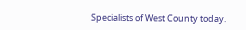Specialists of West County today.